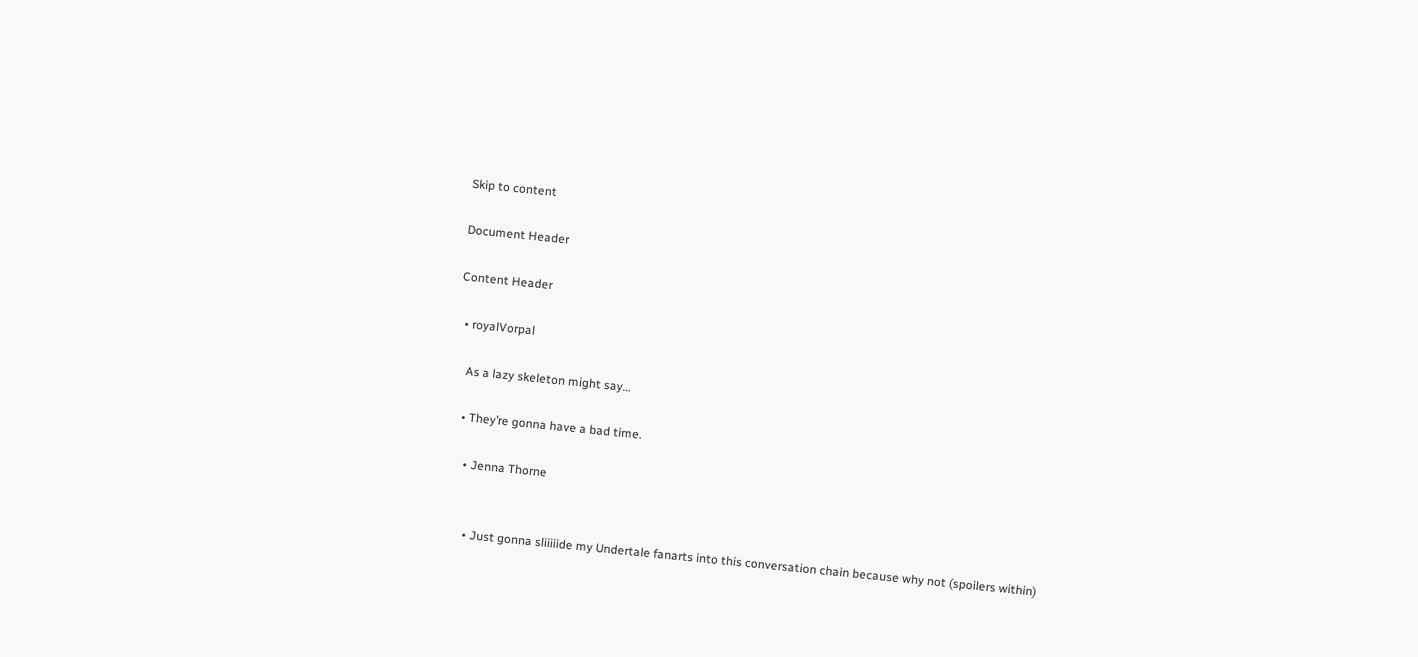Skip to content

Document Header

Content Header

  • royalVorpal

    As a lazy skeleton might say…

    • They’re gonna have a bad time.

      • Jenna Thorne


        • Just gonna sliiiiide my Undertale fanarts into this conversation chain because why not (spoilers within)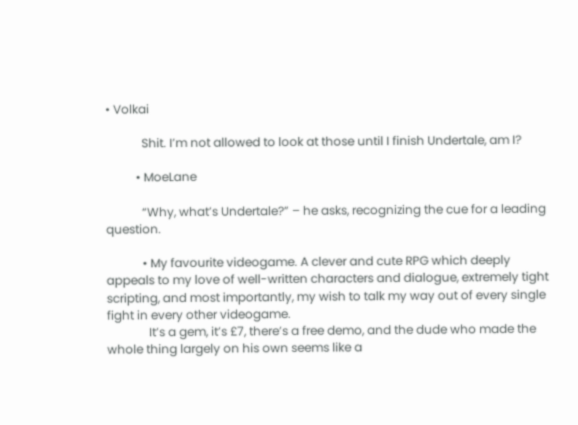• Volkai

            Shit. I’m not allowed to look at those until I finish Undertale, am I?

          • MoeLane

            “Why, what’s Undertale?” – he asks, recognizing the cue for a leading question.

            • My favourite videogame. A clever and cute RPG which deeply appeals to my love of well-written characters and dialogue, extremely tight scripting, and most importantly, my wish to talk my way out of every single fight in every other videogame.
              It’s a gem, it’s £7, there’s a free demo, and the dude who made the whole thing largely on his own seems like a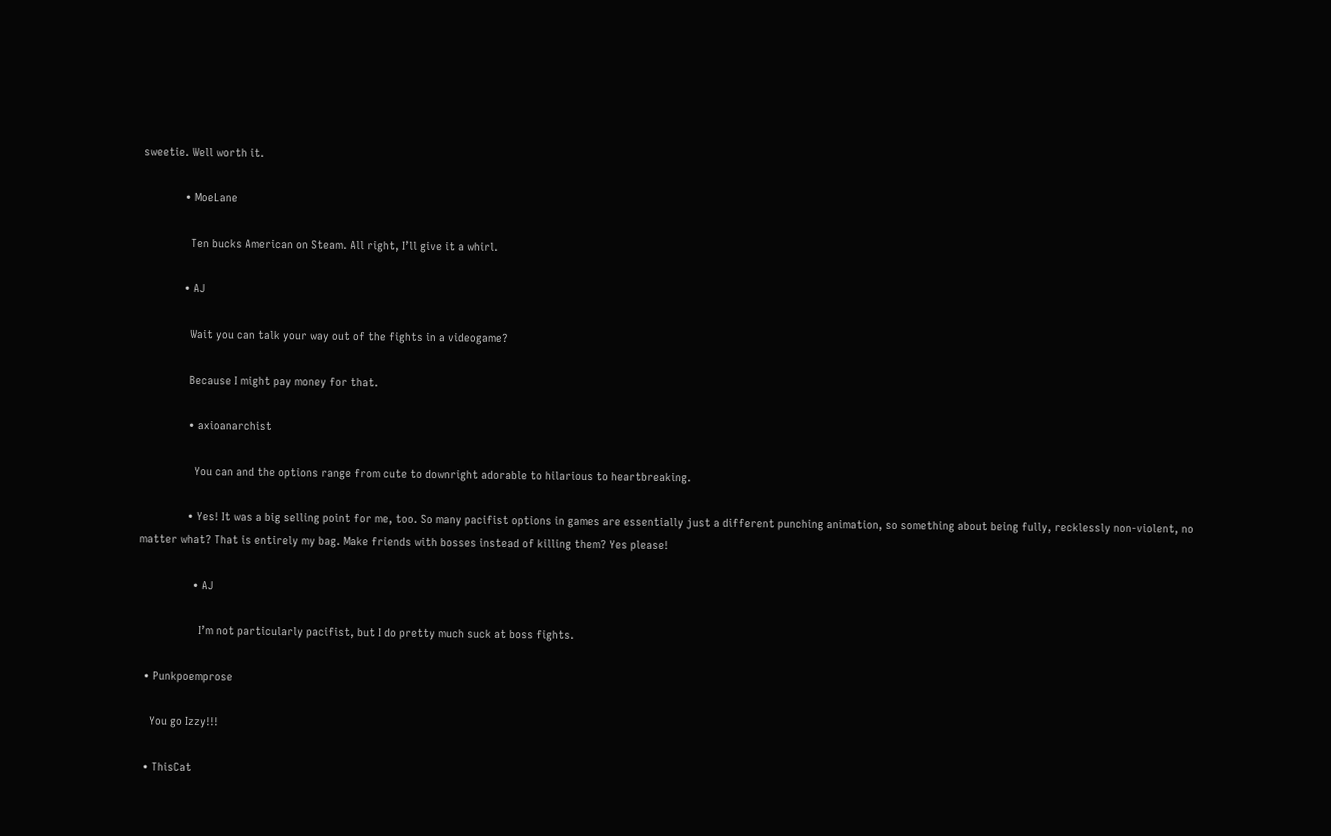sweetie. Well worth it.

              • MoeLane

                Ten bucks American on Steam. All right, I’ll give it a whirl.

              • AJ

                Wait you can talk your way out of the fights in a videogame?

                Because I might pay money for that.

                • axioanarchist

                  You can and the options range from cute to downright adorable to hilarious to heartbreaking.

                • Yes! It was a big selling point for me, too. So many pacifist options in games are essentially just a different punching animation, so something about being fully, recklessly non-violent, no matter what? That is entirely my bag. Make friends with bosses instead of killing them? Yes please!

                  • AJ

                    I’m not particularly pacifist, but I do pretty much suck at boss fights.

  • Punkpoemprose

    You go Izzy!!!

  • ThisCat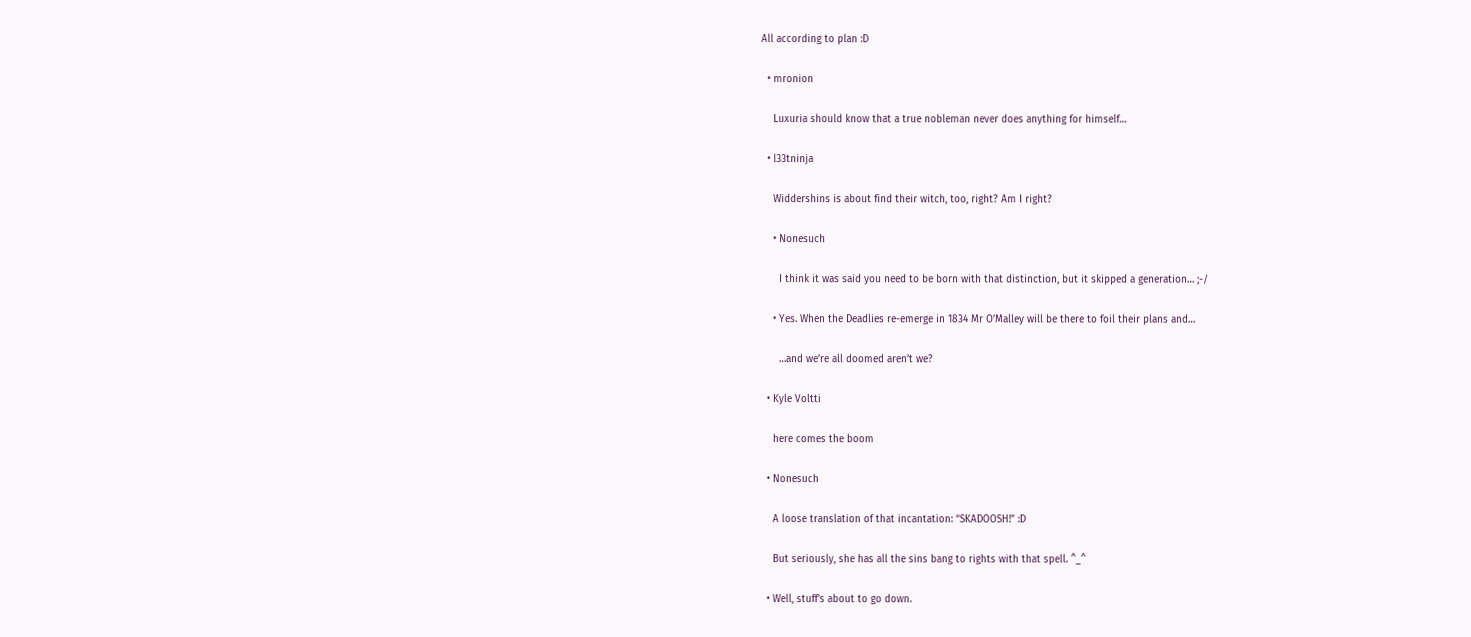All according to plan :D

  • mronion

    Luxuria should know that a true nobleman never does anything for himself…

  • l33tninja

    Widdershins is about find their witch, too, right? Am I right?

    • Nonesuch

      I think it was said you need to be born with that distinction, but it skipped a generation… ;-/

    • Yes. When the Deadlies re-emerge in 1834 Mr O’Malley will be there to foil their plans and…

      …and we’re all doomed aren’t we?

  • Kyle Voltti

    here comes the boom

  • Nonesuch

    A loose translation of that incantation: “SKADOOSH!” :D

    But seriously, she has all the sins bang to rights with that spell. ^_^

  • Well, stuff’s about to go down.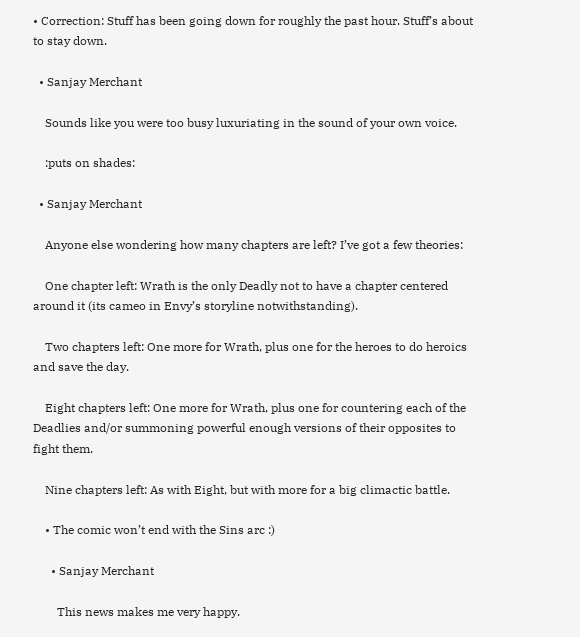• Correction: Stuff has been going down for roughly the past hour. Stuff’s about to stay down.

  • Sanjay Merchant

    Sounds like you were too busy luxuriating in the sound of your own voice.

    :puts on shades:

  • Sanjay Merchant

    Anyone else wondering how many chapters are left? I’ve got a few theories:

    One chapter left: Wrath is the only Deadly not to have a chapter centered around it (its cameo in Envy’s storyline notwithstanding).

    Two chapters left: One more for Wrath, plus one for the heroes to do heroics and save the day.

    Eight chapters left: One more for Wrath, plus one for countering each of the Deadlies and/or summoning powerful enough versions of their opposites to fight them.

    Nine chapters left: As with Eight, but with more for a big climactic battle.

    • The comic won’t end with the Sins arc :)

      • Sanjay Merchant

        This news makes me very happy.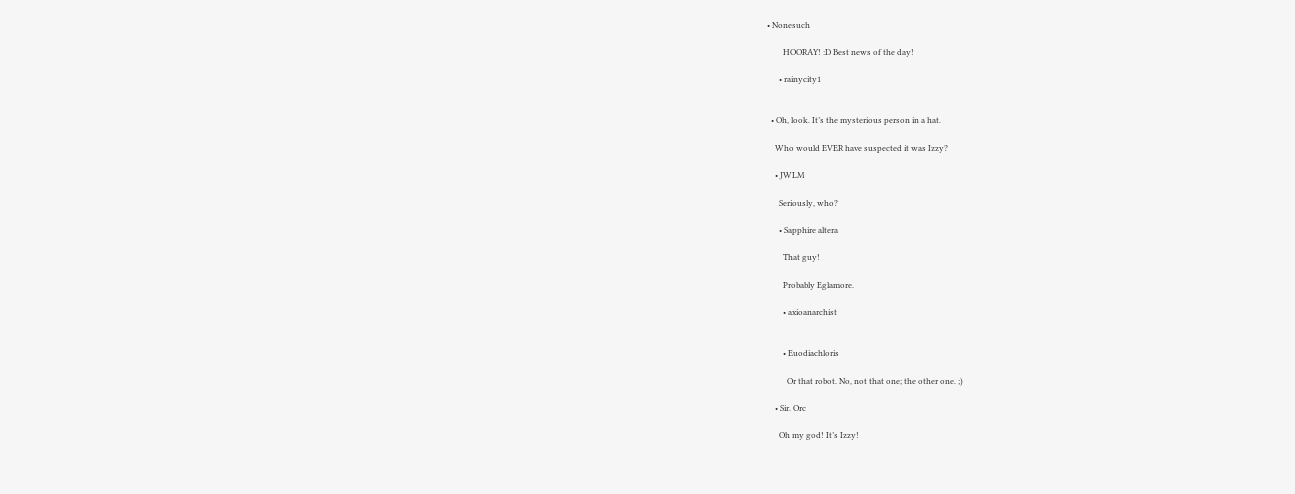• Nonesuch

        HOORAY! :D Best news of the day!

      • rainycity1


  • Oh, look. It’s the mysterious person in a hat.

    Who would EVER have suspected it was Izzy?

    • JWLM

      Seriously, who?

      • Sapphire altera

        That guy!

        Probably Eglamore.

        • axioanarchist


        • Euodiachloris

          Or that robot. No, not that one; the other one. ;)

    • Sir. Orc

      Oh my god! It’s Izzy!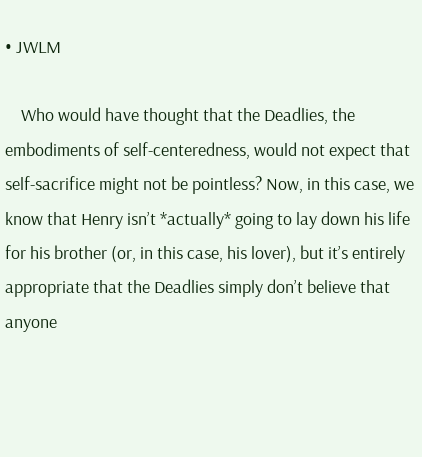• JWLM

    Who would have thought that the Deadlies, the embodiments of self-centeredness, would not expect that self-sacrifice might not be pointless? Now, in this case, we know that Henry isn’t *actually* going to lay down his life for his brother (or, in this case, his lover), but it’s entirely appropriate that the Deadlies simply don’t believe that anyone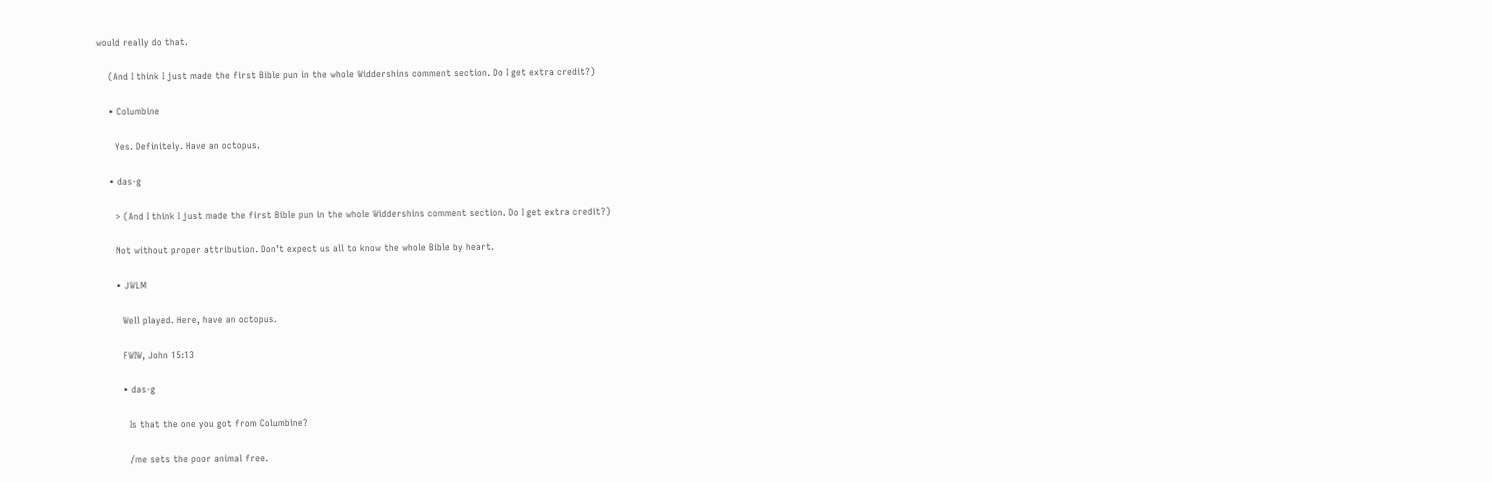would really do that.

    (And I think I just made the first Bible pun in the whole Widdershins comment section. Do I get extra credit?)

    • Columbine

      Yes. Definitely. Have an octopus.

    • das-g

      > (And I think I just made the first Bible pun in the whole Widdershins comment section. Do I get extra credit?)

      Not without proper attribution. Don’t expect us all to know the whole Bible by heart.

      • JWLM

        Well played. Here, have an octopus.

        FWIW, John 15:13

        • das-g

          Is that the one you got from Columbine?

          /me sets the poor animal free.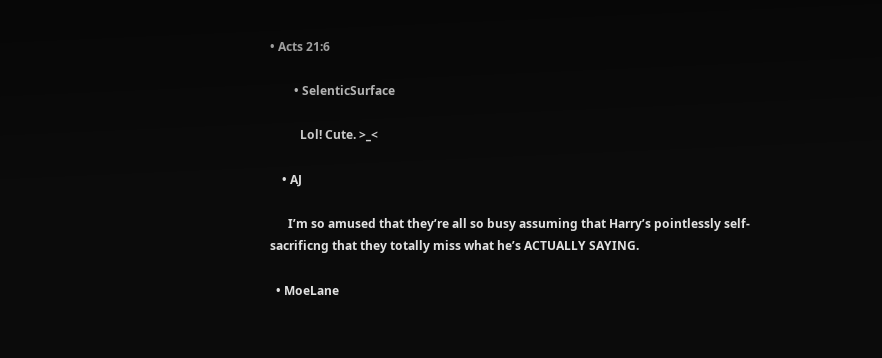• Acts 21:6

        • SelenticSurface

          Lol! Cute. >_<

    • AJ

      I’m so amused that they’re all so busy assuming that Harry’s pointlessly self-sacrificng that they totally miss what he’s ACTUALLY SAYING.

  • MoeLane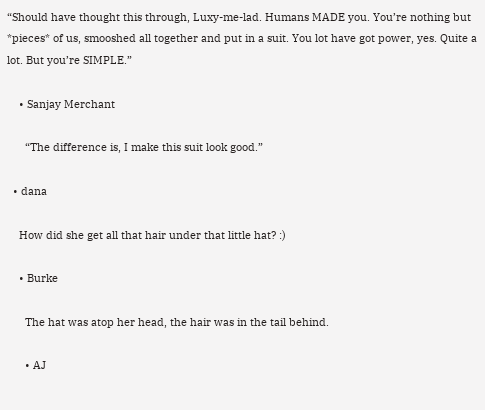“Should have thought this through, Luxy-me-lad. Humans MADE you. You’re nothing but *pieces* of us, smooshed all together and put in a suit. You lot have got power, yes. Quite a lot. But you’re SIMPLE.”

    • Sanjay Merchant

      “The difference is, I make this suit look good.”

  • dana

    How did she get all that hair under that little hat? :)

    • Burke

      The hat was atop her head, the hair was in the tail behind.

      • AJ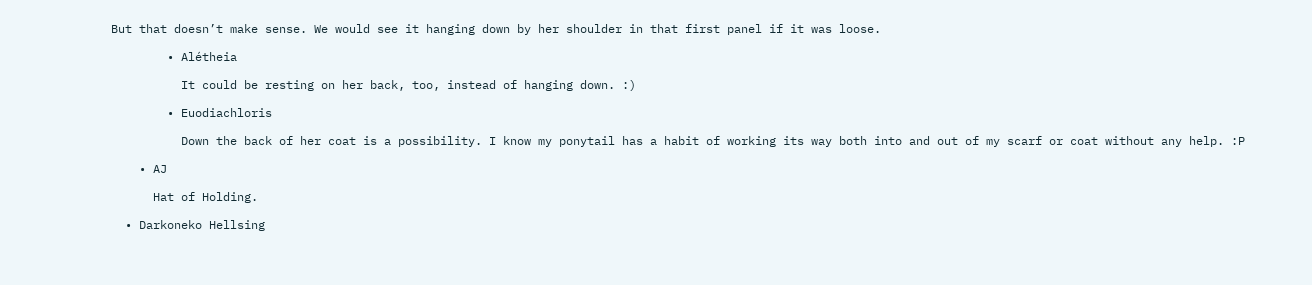But that doesn’t make sense. We would see it hanging down by her shoulder in that first panel if it was loose.

        • Alétheia

          It could be resting on her back, too, instead of hanging down. :)

        • Euodiachloris

          Down the back of her coat is a possibility. I know my ponytail has a habit of working its way both into and out of my scarf or coat without any help. :P

    • AJ

      Hat of Holding.

  • Darkoneko Hellsing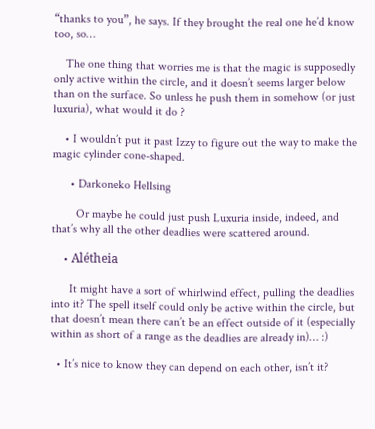“thanks to you”, he says. If they brought the real one he’d know too, so…

    The one thing that worries me is that the magic is supposedly only active within the circle, and it doesn’t seems larger below than on the surface. So unless he push them in somehow (or just luxuria), what would it do ?

    • I wouldn’t put it past Izzy to figure out the way to make the magic cylinder cone-shaped.

      • Darkoneko Hellsing

        Or maybe he could just push Luxuria inside, indeed, and that’s why all the other deadlies were scattered around.

    • Alétheia

      It might have a sort of whirlwind effect, pulling the deadlies into it? The spell itself could only be active within the circle, but that doesn’t mean there can’t be an effect outside of it (especially within as short of a range as the deadlies are already in)… :)

  • It’s nice to know they can depend on each other, isn’t it?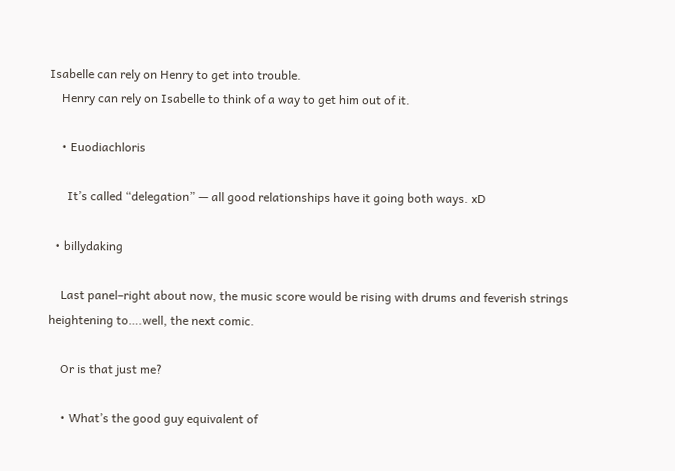Isabelle can rely on Henry to get into trouble.
    Henry can rely on Isabelle to think of a way to get him out of it.

    • Euodiachloris

      It’s called “delegation” — all good relationships have it going both ways. xD

  • billydaking

    Last panel–right about now, the music score would be rising with drums and feverish strings heightening to….well, the next comic.

    Or is that just me?

    • What’s the good guy equivalent of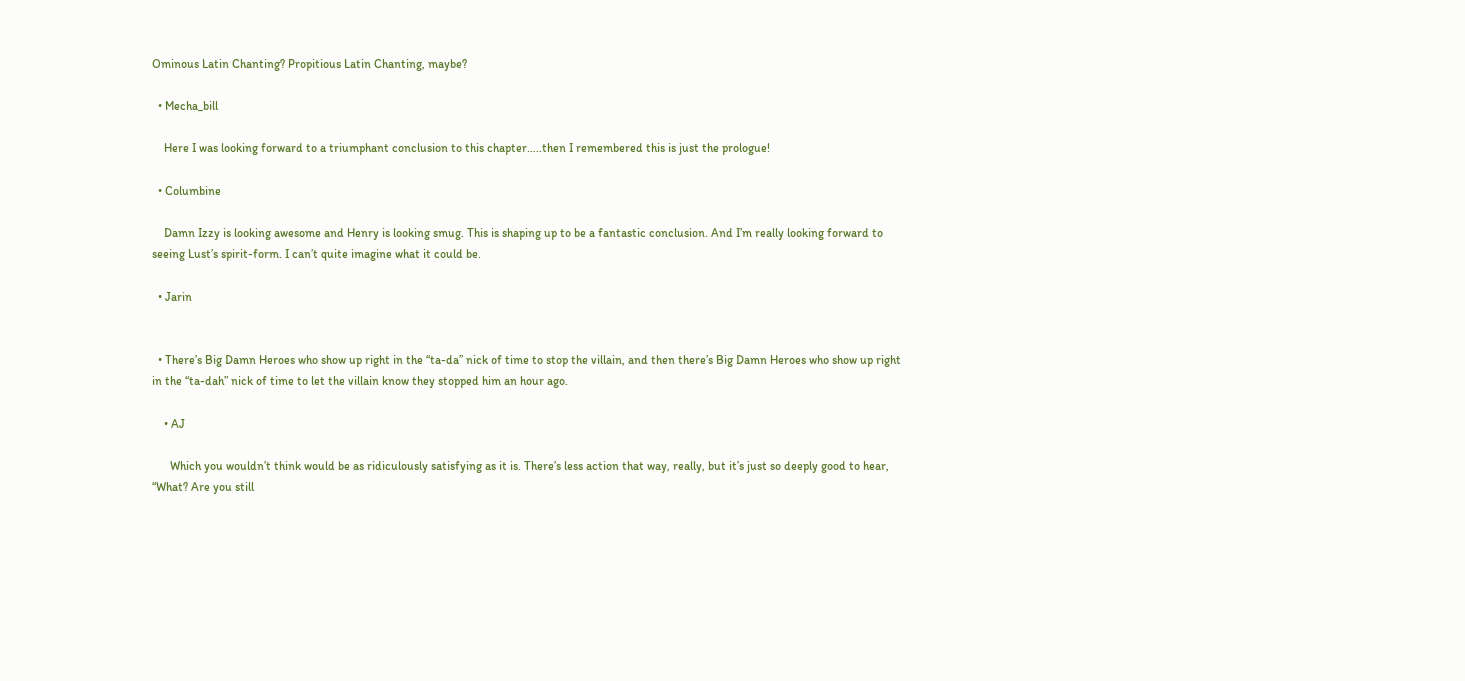Ominous Latin Chanting? Propitious Latin Chanting, maybe?

  • Mecha_bill

    Here I was looking forward to a triumphant conclusion to this chapter…..then I remembered this is just the prologue!

  • Columbine

    Damn Izzy is looking awesome and Henry is looking smug. This is shaping up to be a fantastic conclusion. And I’m really looking forward to seeing Lust’s spirit-form. I can’t quite imagine what it could be.

  • Jarin


  • There’s Big Damn Heroes who show up right in the “ta-da” nick of time to stop the villain, and then there’s Big Damn Heroes who show up right in the “ta-dah” nick of time to let the villain know they stopped him an hour ago.

    • AJ

      Which you wouldn’t think would be as ridiculously satisfying as it is. There’s less action that way, really, but it’s just so deeply good to hear, “What? Are you still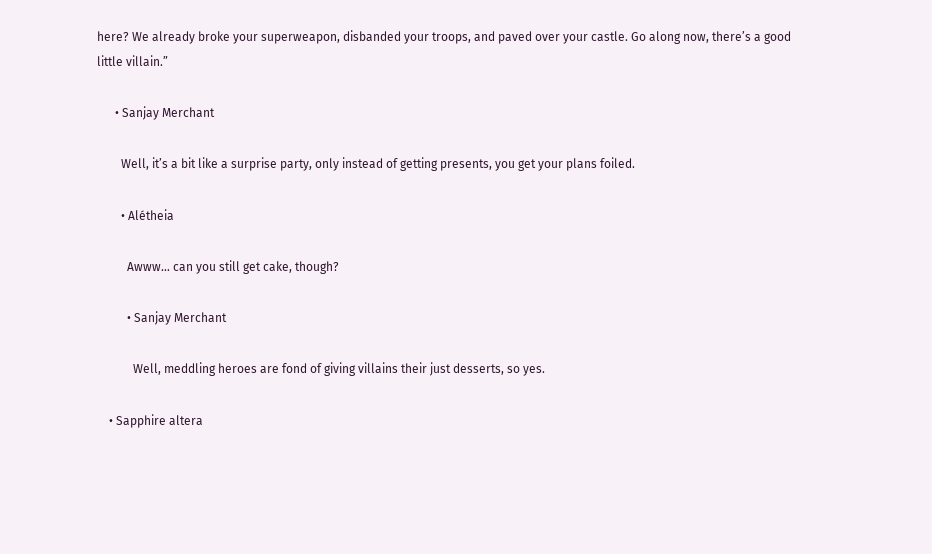here? We already broke your superweapon, disbanded your troops, and paved over your castle. Go along now, there’s a good little villain.”

      • Sanjay Merchant

        Well, it’s a bit like a surprise party, only instead of getting presents, you get your plans foiled.

        • Alétheia

          Awww… can you still get cake, though?

          • Sanjay Merchant

            Well, meddling heroes are fond of giving villains their just desserts, so yes.

    • Sapphire altera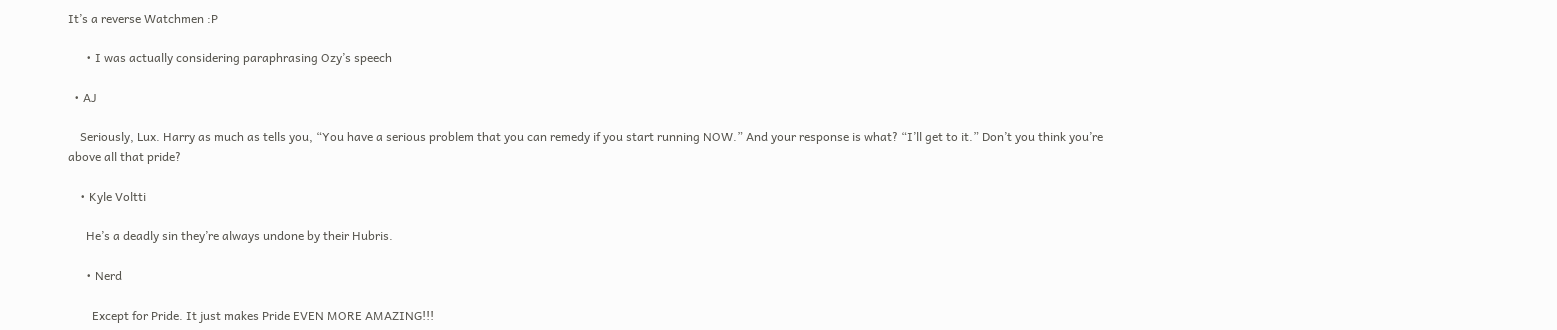It’s a reverse Watchmen :P

      • I was actually considering paraphrasing Ozy’s speech

  • AJ

    Seriously, Lux. Harry as much as tells you, “You have a serious problem that you can remedy if you start running NOW.” And your response is what? “I’ll get to it.” Don’t you think you’re above all that pride?

    • Kyle Voltti

      He’s a deadly sin they’re always undone by their Hubris.

      • Nerd

        Except for Pride. It just makes Pride EVEN MORE AMAZING!!!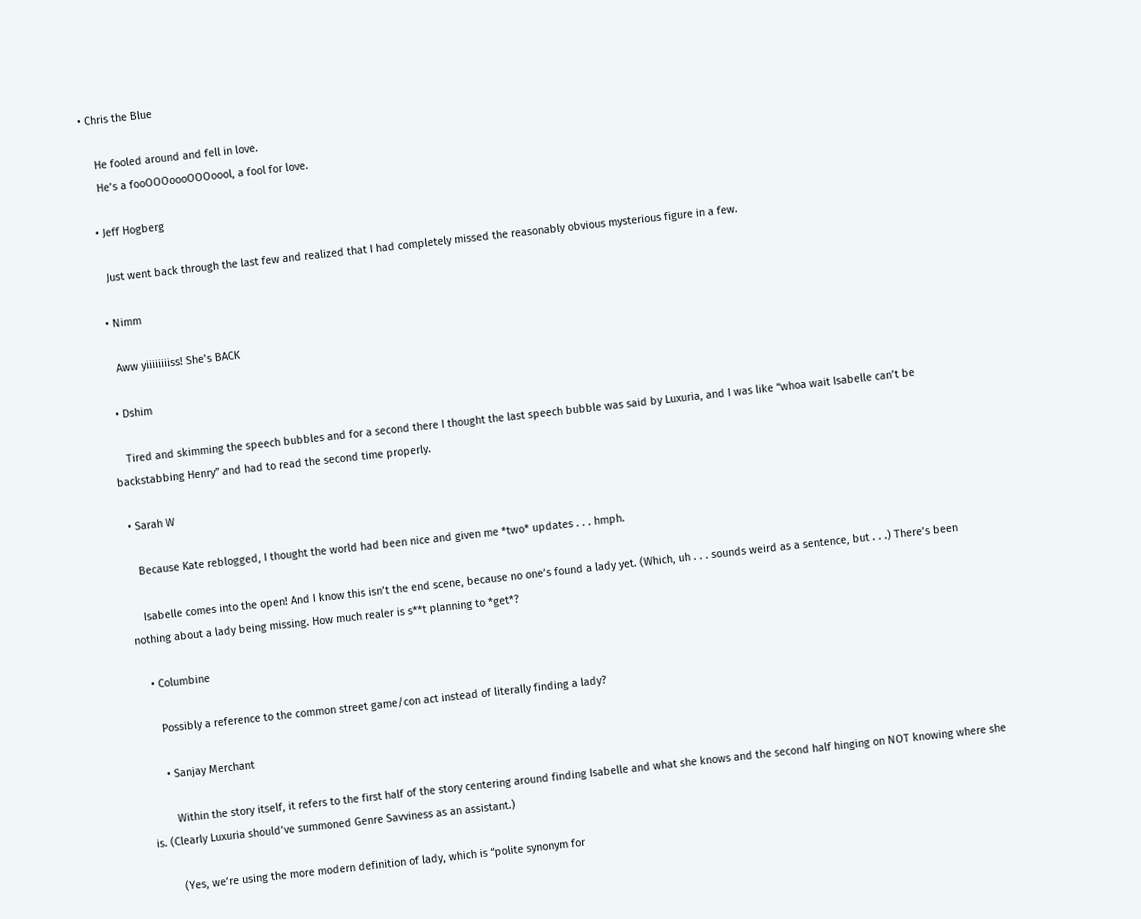• Chris the Blue

    He fooled around and fell in love.
    He’s a fooOOOoooOOOoool, a fool for love.

  • Jeff Hogberg

    Just went back through the last few and realized that I had completely missed the reasonably obvious mysterious figure in a few.

  • Nimm

    Aww yiiiiiiiiss! She’s BACK

  • Dshim

    Tired and skimming the speech bubbles and for a second there I thought the last speech bubble was said by Luxuria, and I was like “whoa wait Isabelle can’t be backstabbing Henry” and had to read the second time properly.

  • Sarah W

    Because Kate reblogged, I thought the world had been nice and given me *two* updates . . . hmph.

    Isabelle comes into the open! And I know this isn’t the end scene, because no one’s found a lady yet. (Which, uh . . . sounds weird as a sentence, but . . .) There’s been nothing about a lady being missing. How much realer is s**t planning to *get*?

    • Columbine

      Possibly a reference to the common street game/con act instead of literally finding a lady?

      • Sanjay Merchant

        Within the story itself, it refers to the first half of the story centering around finding Isabelle and what she knows and the second half hinging on NOT knowing where she is. (Clearly Luxuria should’ve summoned Genre Savviness as an assistant.)

        (Yes, we’re using the more modern definition of lady, which is “polite synonym for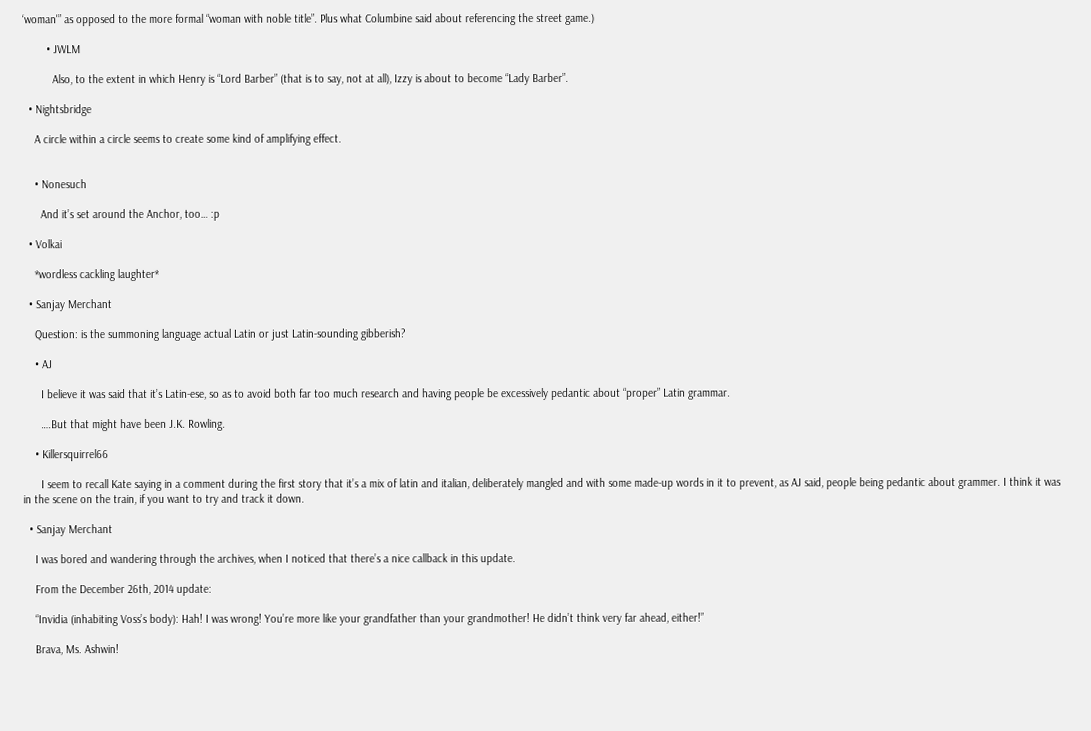‘woman'” as opposed to the more formal “woman with noble title”. Plus what Columbine said about referencing the street game.)

        • JWLM

          Also, to the extent in which Henry is “Lord Barber” (that is to say, not at all), Izzy is about to become “Lady Barber”.

  • Nightsbridge

    A circle within a circle seems to create some kind of amplifying effect.


    • Nonesuch

      And it’s set around the Anchor, too… :p

  • Volkai

    *wordless cackling laughter*

  • Sanjay Merchant

    Question: is the summoning language actual Latin or just Latin-sounding gibberish?

    • AJ

      I believe it was said that it’s Latin-ese, so as to avoid both far too much research and having people be excessively pedantic about “proper” Latin grammar.

      ….But that might have been J.K. Rowling.

    • Killersquirrel66

      I seem to recall Kate saying in a comment during the first story that it’s a mix of latin and italian, deliberately mangled and with some made-up words in it to prevent, as AJ said, people being pedantic about grammer. I think it was in the scene on the train, if you want to try and track it down.

  • Sanjay Merchant

    I was bored and wandering through the archives, when I noticed that there’s a nice callback in this update.

    From the December 26th, 2014 update:

    “Invidia (inhabiting Voss’s body): Hah! I was wrong! You’re more like your grandfather than your grandmother! He didn’t think very far ahead, either!”

    Brava, Ms. Ashwin!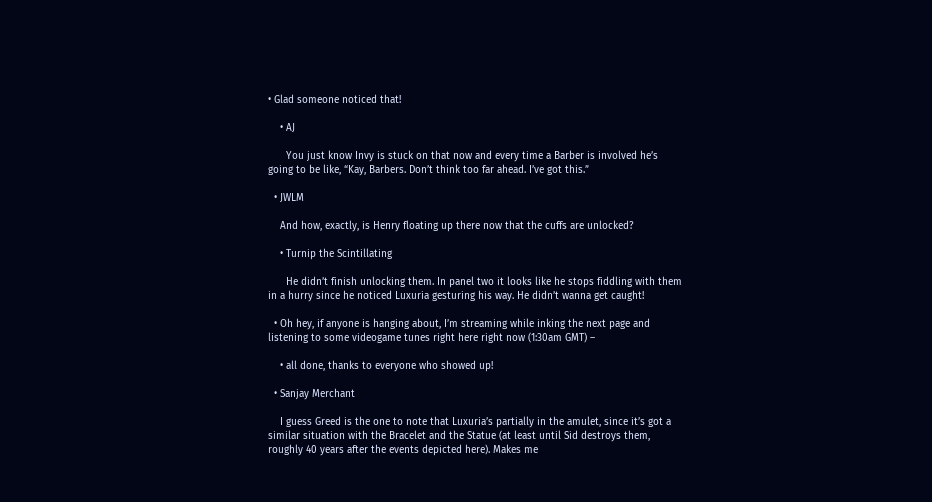• Glad someone noticed that!

    • AJ

      You just know Invy is stuck on that now and every time a Barber is involved he’s going to be like, “Kay, Barbers. Don’t think too far ahead. I’ve got this.”

  • JWLM

    And how, exactly, is Henry floating up there now that the cuffs are unlocked?

    • Turnip the Scintillating

      He didn’t finish unlocking them. In panel two it looks like he stops fiddling with them in a hurry since he noticed Luxuria gesturing his way. He didn’t wanna get caught!

  • Oh hey, if anyone is hanging about, I’m streaming while inking the next page and listening to some videogame tunes right here right now (1:30am GMT) –

    • all done, thanks to everyone who showed up!

  • Sanjay Merchant

    I guess Greed is the one to note that Luxuria’s partially in the amulet, since it’s got a similar situation with the Bracelet and the Statue (at least until Sid destroys them, roughly 40 years after the events depicted here). Makes me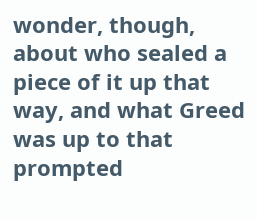wonder, though, about who sealed a piece of it up that way, and what Greed was up to that prompted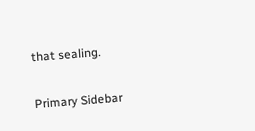that sealing.

Primary Sidebar